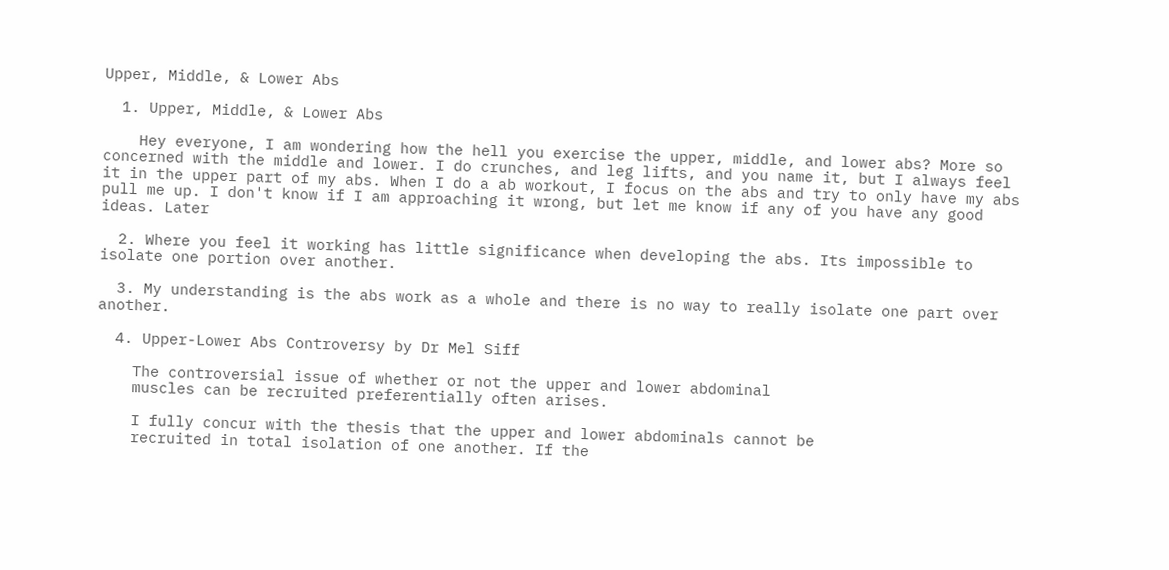Upper, Middle, & Lower Abs

  1. Upper, Middle, & Lower Abs

    Hey everyone, I am wondering how the hell you exercise the upper, middle, and lower abs? More so concerned with the middle and lower. I do crunches, and leg lifts, and you name it, but I always feel it in the upper part of my abs. When I do a ab workout, I focus on the abs and try to only have my abs pull me up. I don't know if I am approaching it wrong, but let me know if any of you have any good ideas. Later

  2. Where you feel it working has little significance when developing the abs. Its impossible to isolate one portion over another.

  3. My understanding is the abs work as a whole and there is no way to really isolate one part over another.

  4. Upper-Lower Abs Controversy by Dr Mel Siff

    The controversial issue of whether or not the upper and lower abdominal
    muscles can be recruited preferentially often arises.

    I fully concur with the thesis that the upper and lower abdominals cannot be
    recruited in total isolation of one another. If the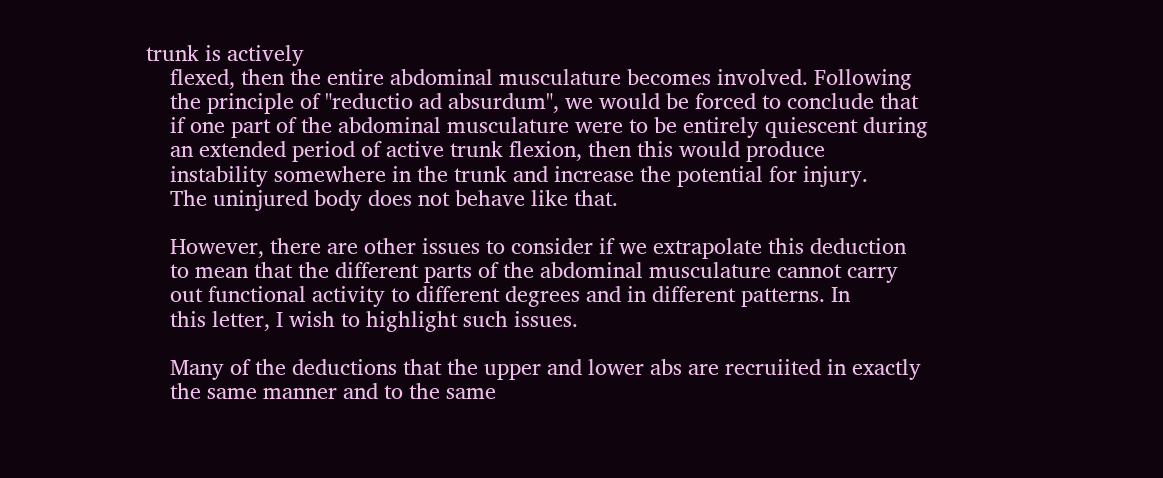trunk is actively
    flexed, then the entire abdominal musculature becomes involved. Following
    the principle of "reductio ad absurdum", we would be forced to conclude that
    if one part of the abdominal musculature were to be entirely quiescent during
    an extended period of active trunk flexion, then this would produce
    instability somewhere in the trunk and increase the potential for injury.
    The uninjured body does not behave like that.

    However, there are other issues to consider if we extrapolate this deduction
    to mean that the different parts of the abdominal musculature cannot carry
    out functional activity to different degrees and in different patterns. In
    this letter, I wish to highlight such issues.

    Many of the deductions that the upper and lower abs are recruiited in exactly
    the same manner and to the same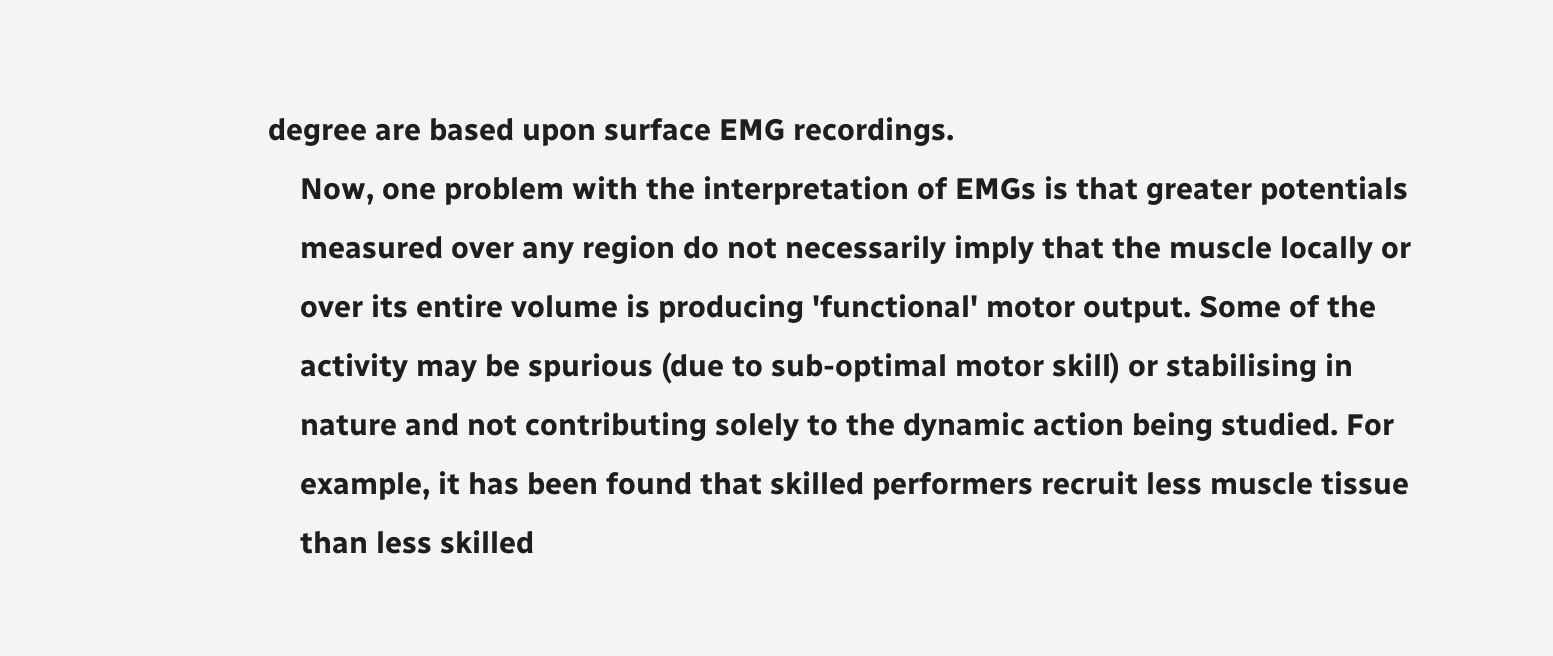degree are based upon surface EMG recordings.
    Now, one problem with the interpretation of EMGs is that greater potentials
    measured over any region do not necessarily imply that the muscle locally or
    over its entire volume is producing 'functional' motor output. Some of the
    activity may be spurious (due to sub-optimal motor skill) or stabilising in
    nature and not contributing solely to the dynamic action being studied. For
    example, it has been found that skilled performers recruit less muscle tissue
    than less skilled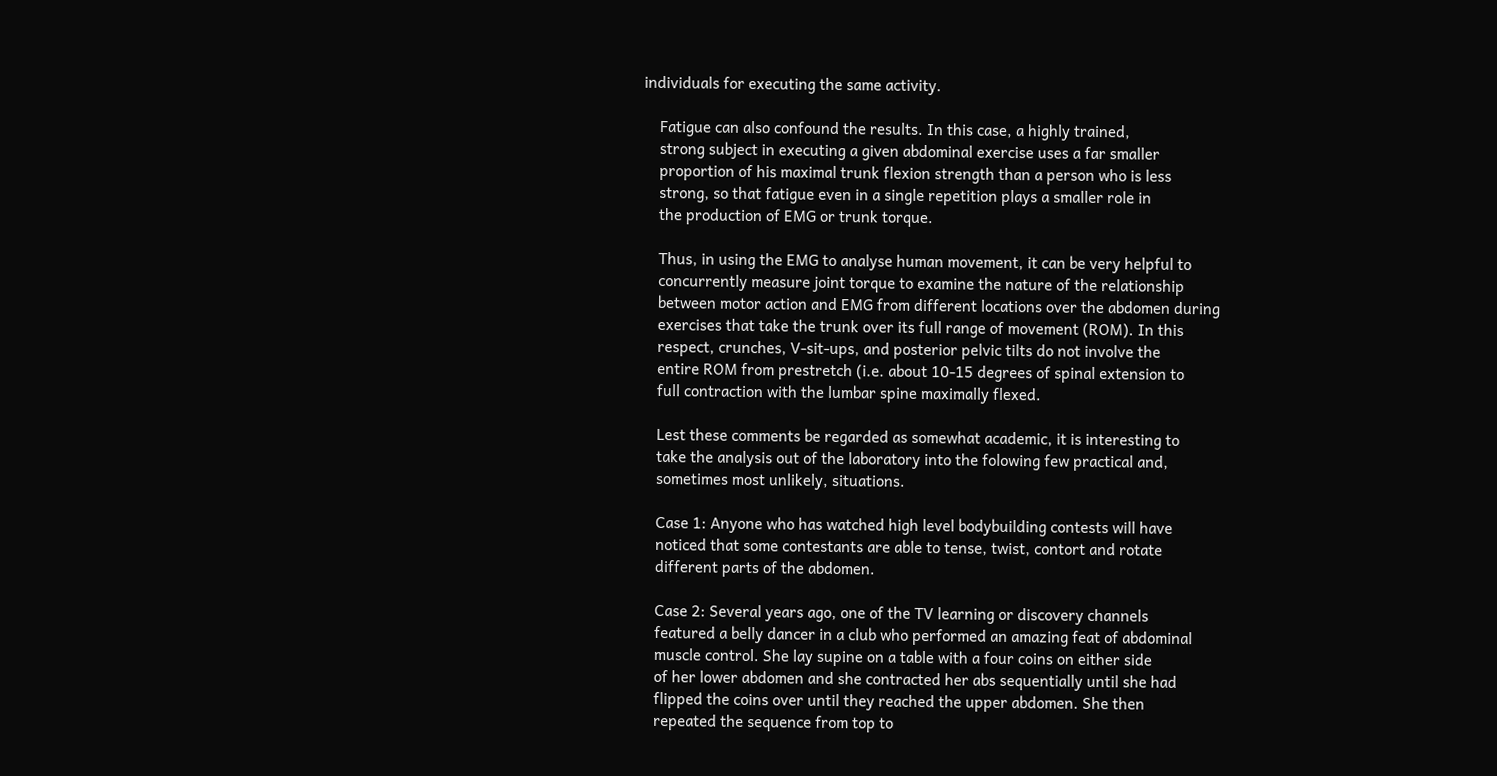individuals for executing the same activity.

    Fatigue can also confound the results. In this case, a highly trained,
    strong subject in executing a given abdominal exercise uses a far smaller
    proportion of his maximal trunk flexion strength than a person who is less
    strong, so that fatigue even in a single repetition plays a smaller role in
    the production of EMG or trunk torque.

    Thus, in using the EMG to analyse human movement, it can be very helpful to
    concurrently measure joint torque to examine the nature of the relationship
    between motor action and EMG from different locations over the abdomen during
    exercises that take the trunk over its full range of movement (ROM). In this
    respect, crunches, V-sit-ups, and posterior pelvic tilts do not involve the
    entire ROM from prestretch (i.e. about 10-15 degrees of spinal extension to
    full contraction with the lumbar spine maximally flexed.

    Lest these comments be regarded as somewhat academic, it is interesting to
    take the analysis out of the laboratory into the folowing few practical and,
    sometimes most unlikely, situations.

    Case 1: Anyone who has watched high level bodybuilding contests will have
    noticed that some contestants are able to tense, twist, contort and rotate
    different parts of the abdomen.

    Case 2: Several years ago, one of the TV learning or discovery channels
    featured a belly dancer in a club who performed an amazing feat of abdominal
    muscle control. She lay supine on a table with a four coins on either side
    of her lower abdomen and she contracted her abs sequentially until she had
    flipped the coins over until they reached the upper abdomen. She then
    repeated the sequence from top to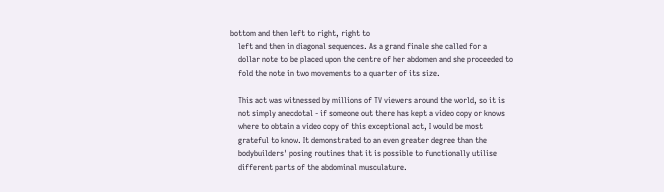bottom and then left to right, right to
    left and then in diagonal sequences. As a grand finale she called for a
    dollar note to be placed upon the centre of her abdomen and she proceeded to
    fold the note in two movements to a quarter of its size.

    This act was witnessed by millions of TV viewers around the world, so it is
    not simply anecdotal - if someone out there has kept a video copy or knows
    where to obtain a video copy of this exceptional act, I would be most
    grateful to know. It demonstrated to an even greater degree than the
    bodybuilders' posing routines that it is possible to functionally utilise
    different parts of the abdominal musculature.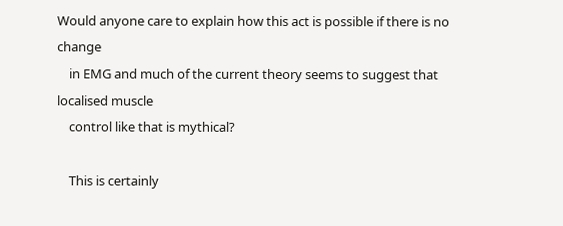Would anyone care to explain how this act is possible if there is no change
    in EMG and much of the current theory seems to suggest that localised muscle
    control like that is mythical?

    This is certainly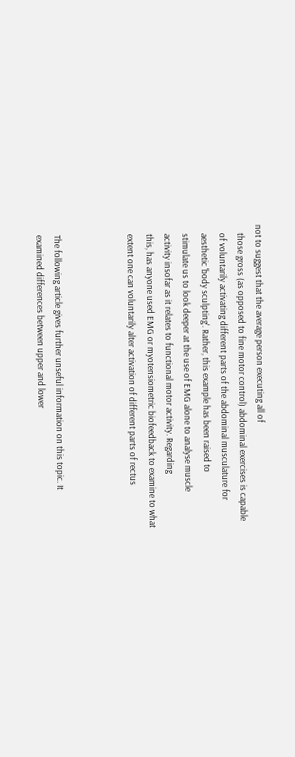not to suggest that the average person executing all of
    those gross (as opposed to fine motor control) abdominal exercises is capable
    of voluntarily activating different parts of the abdominal musculature for
    aesthetic 'body sculpting'. Rather, this example has been raised to
    stimulate us to look deeper at the use of EMG alone to analyse muscle
    activity insofar as it relates to functional motor activity. Regarding
    this, has anyone used EMG or myotensiometric biofeedback to examine to what
    extent one can voluntarily alter activation of different parts of rectus



    The following article gives further unseful information on this topic. It
    examined differences between upper and lower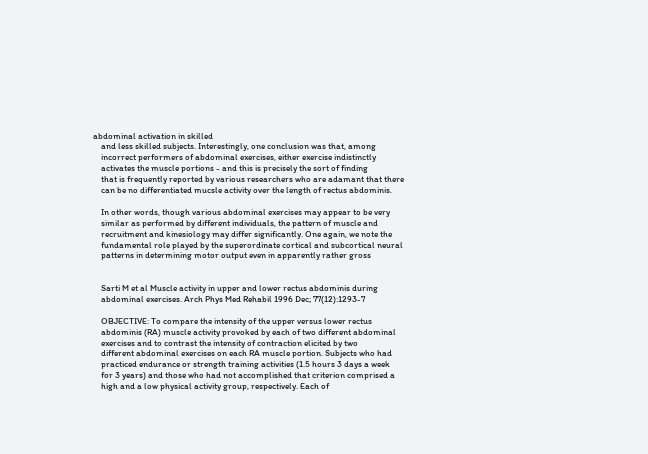abdominal activation in skilled
    and less skilled subjects. Interestingly, one conclusion was that, among
    incorrect performers of abdominal exercises, either exercise indistinctly
    activates the muscle portions - and this is precisely the sort of finding
    that is frequently reported by various researchers who are adamant that there
    can be no differentiated mucsle activity over the length of rectus abdominis.

    In other words, though various abdominal exercises may appear to be very
    similar as performed by different individuals, the pattern of muscle and
    recruitment and kinesiology may differ significantly. One again, we note the
    fundamental role played by the superordinate cortical and subcortical neural
    patterns in determining motor output even in apparently rather gross


    Sarti M et al Muscle activity in upper and lower rectus abdominis during
    abdominal exercises. Arch Phys Med Rehabil 1996 Dec; 77(12):1293-7

    OBJECTIVE: To compare the intensity of the upper versus lower rectus
    abdominis (RA) muscle activity provoked by each of two different abdominal
    exercises and to contrast the intensity of contraction elicited by two
    different abdominal exercises on each RA muscle portion. Subjects who had
    practiced endurance or strength training activities (1.5 hours 3 days a week
    for 3 years) and those who had not accomplished that criterion comprised a
    high and a low physical activity group, respectively. Each of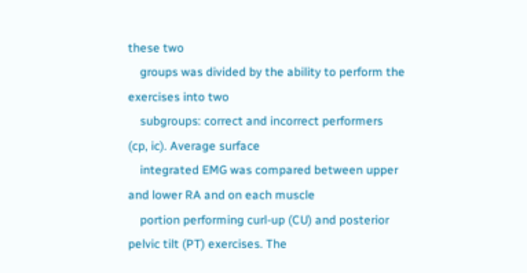these two
    groups was divided by the ability to perform the exercises into two
    subgroups: correct and incorrect performers (cp, ic). Average surface
    integrated EMG was compared between upper and lower RA and on each muscle
    portion performing curl-up (CU) and posterior pelvic tilt (PT) exercises. The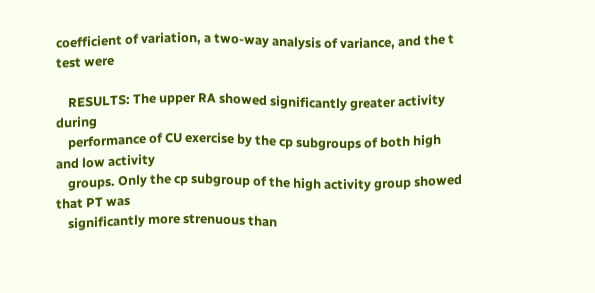coefficient of variation, a two-way analysis of variance, and the t test were

    RESULTS: The upper RA showed significantly greater activity during
    performance of CU exercise by the cp subgroups of both high and low activity
    groups. Only the cp subgroup of the high activity group showed that PT was
    significantly more strenuous than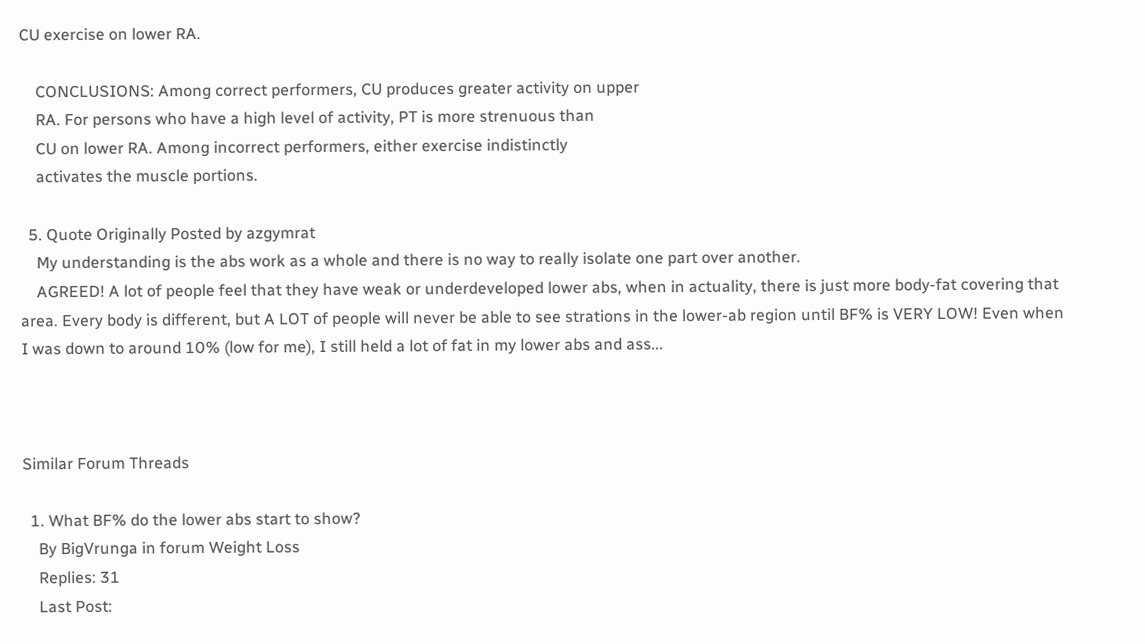CU exercise on lower RA.

    CONCLUSIONS: Among correct performers, CU produces greater activity on upper
    RA. For persons who have a high level of activity, PT is more strenuous than
    CU on lower RA. Among incorrect performers, either exercise indistinctly
    activates the muscle portions.

  5. Quote Originally Posted by azgymrat
    My understanding is the abs work as a whole and there is no way to really isolate one part over another.
    AGREED! A lot of people feel that they have weak or underdeveloped lower abs, when in actuality, there is just more body-fat covering that area. Every body is different, but A LOT of people will never be able to see strations in the lower-ab region until BF% is VERY LOW! Even when I was down to around 10% (low for me), I still held a lot of fat in my lower abs and ass...



Similar Forum Threads

  1. What BF% do the lower abs start to show?
    By BigVrunga in forum Weight Loss
    Replies: 31
    Last Post: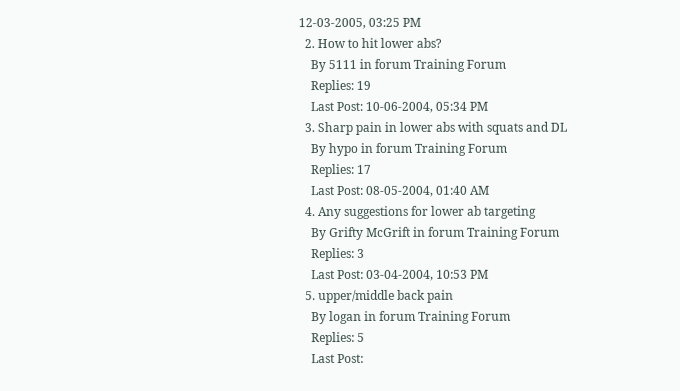12-03-2005, 03:25 PM
  2. How to hit lower abs?
    By 5111 in forum Training Forum
    Replies: 19
    Last Post: 10-06-2004, 05:34 PM
  3. Sharp pain in lower abs with squats and DL
    By hypo in forum Training Forum
    Replies: 17
    Last Post: 08-05-2004, 01:40 AM
  4. Any suggestions for lower ab targeting
    By Grifty McGrift in forum Training Forum
    Replies: 3
    Last Post: 03-04-2004, 10:53 PM
  5. upper/middle back pain
    By logan in forum Training Forum
    Replies: 5
    Last Post: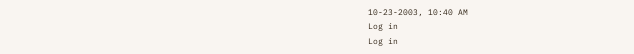10-23-2003, 10:40 AM
Log in
Log in